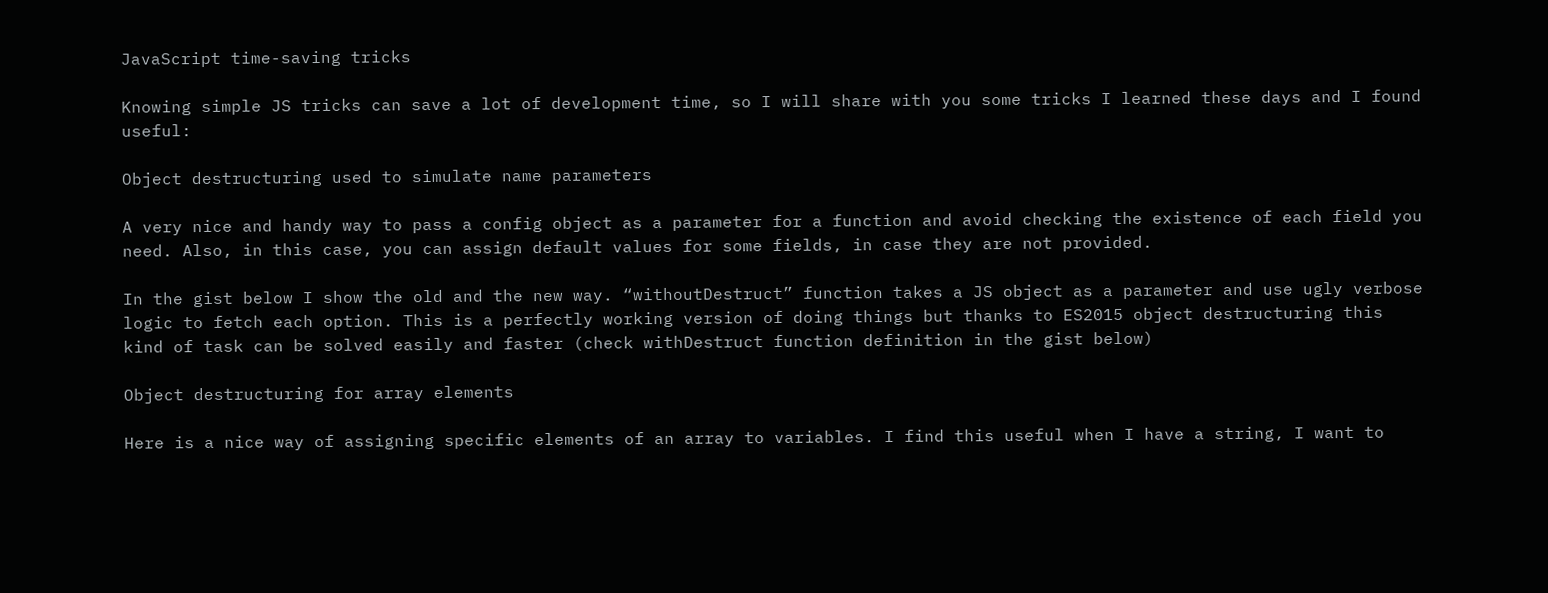JavaScript time-saving tricks

Knowing simple JS tricks can save a lot of development time, so I will share with you some tricks I learned these days and I found useful:

Object destructuring used to simulate name parameters

A very nice and handy way to pass a config object as a parameter for a function and avoid checking the existence of each field you need. Also, in this case, you can assign default values for some fields, in case they are not provided.

In the gist below I show the old and the new way. “withoutDestruct” function takes a JS object as a parameter and use ugly verbose logic to fetch each option. This is a perfectly working version of doing things but thanks to ES2015 object destructuring this kind of task can be solved easily and faster (check withDestruct function definition in the gist below)

Object destructuring for array elements

Here is a nice way of assigning specific elements of an array to variables. I find this useful when I have a string, I want to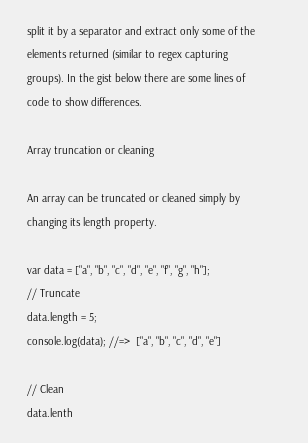split it by a separator and extract only some of the elements returned (similar to regex capturing groups). In the gist below there are some lines of code to show differences.

Array truncation or cleaning

An array can be truncated or cleaned simply by changing its length property.

var data = ["a", "b", "c", "d", "e", "f", "g", "h"];
// Truncate
data.length = 5;
console.log(data); //=>  ["a", "b", "c", "d", "e"]

// Clean
data.lenth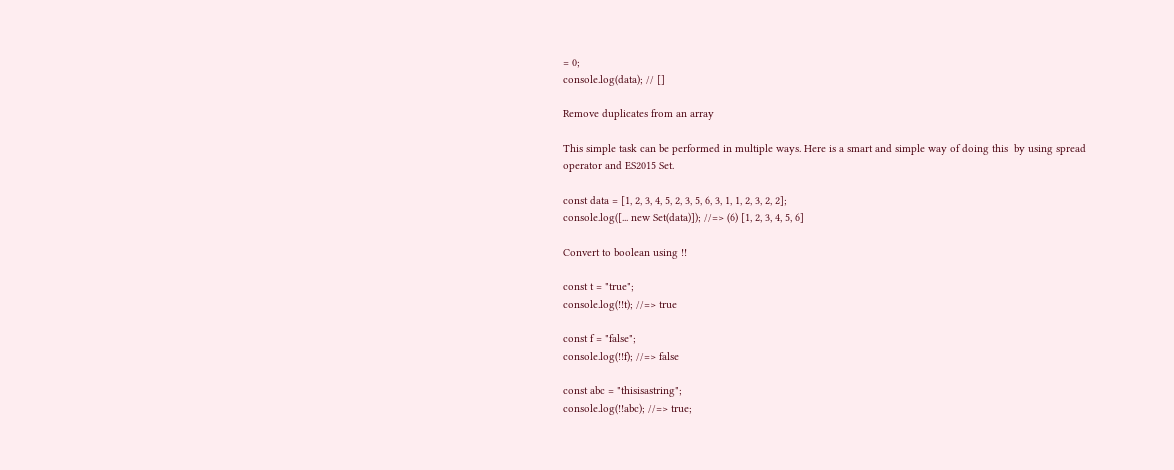= 0;
console.log(data); // []

Remove duplicates from an array

This simple task can be performed in multiple ways. Here is a smart and simple way of doing this  by using spread operator and ES2015 Set.

const data = [1, 2, 3, 4, 5, 2, 3, 5, 6, 3, 1, 1, 2, 3, 2, 2];
console.log([... new Set(data)]); //=> (6) [1, 2, 3, 4, 5, 6]

Convert to boolean using !!

const t = "true";
console.log(!!t); //=> true

const f = "false";
console.log(!!f); //=> false

const abc = "thisisastring";
console.log(!!abc); //=> true;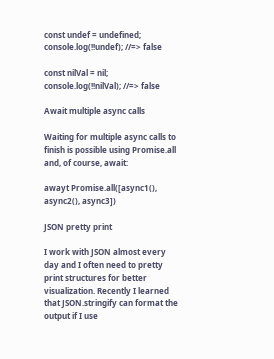const undef = undefined;
console.log(!!undef); //=> false

const nilVal = nil;
console.log(!!nilVal); //=> false

Await multiple async calls

Waiting for multiple async calls to finish is possible using Promise.all and, of course, await:

awayt Promise.all([async1(), async2(), async3])

JSON pretty print

I work with JSON almost every day and I often need to pretty print structures for better visualization. Recently I learned that JSON.stringify can format the output if I use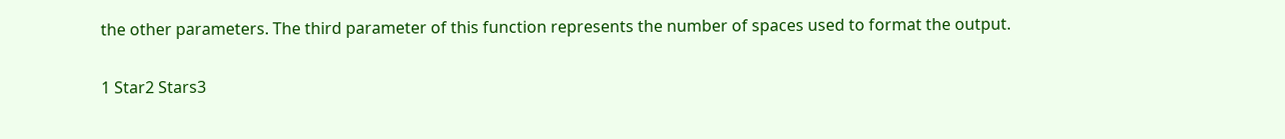the other parameters. The third parameter of this function represents the number of spaces used to format the output.


1 Star2 Stars3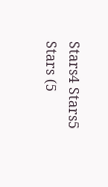Stars4 Stars5 Stars (5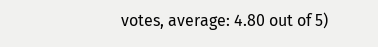votes, average: 4.80 out of 5)